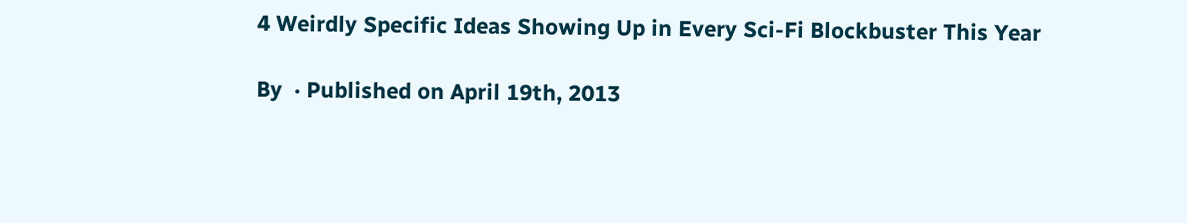4 Weirdly Specific Ideas Showing Up in Every Sci-Fi Blockbuster This Year

By  · Published on April 19th, 2013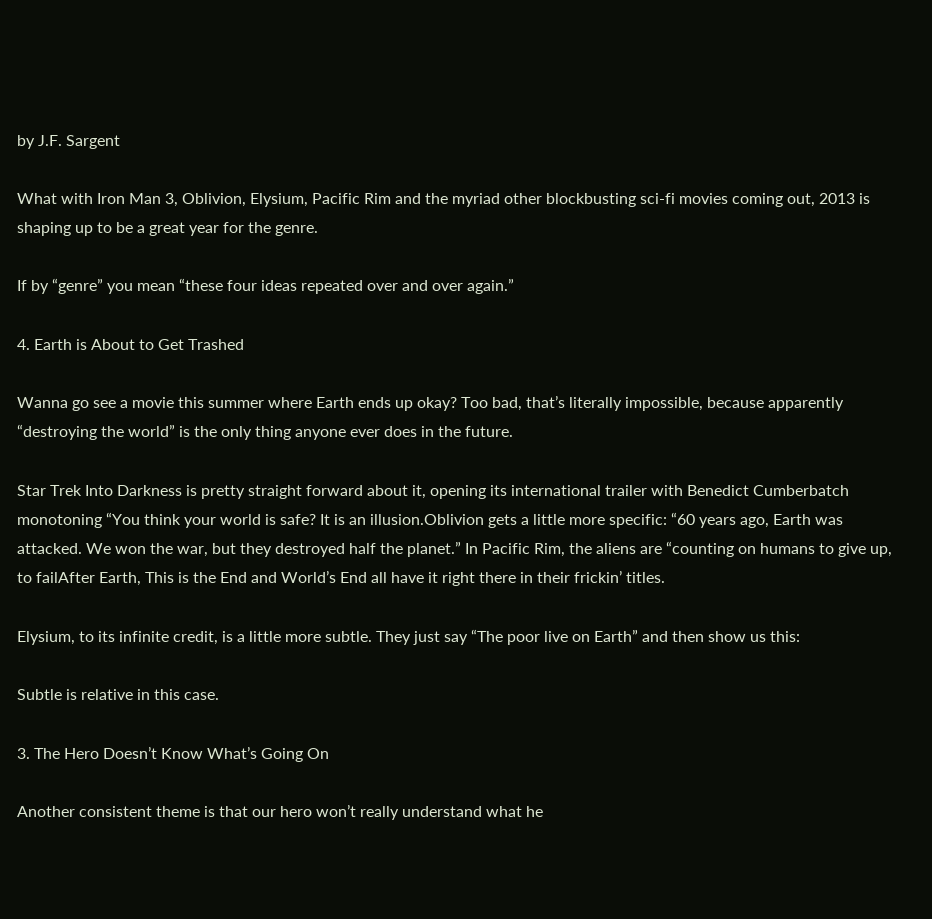by J.F. Sargent

What with Iron Man 3, Oblivion, Elysium, Pacific Rim and the myriad other blockbusting sci-fi movies coming out, 2013 is shaping up to be a great year for the genre.

If by “genre” you mean “these four ideas repeated over and over again.”

4. Earth is About to Get Trashed

Wanna go see a movie this summer where Earth ends up okay? Too bad, that’s literally impossible, because apparently “destroying the world” is the only thing anyone ever does in the future.

Star Trek Into Darkness is pretty straight forward about it, opening its international trailer with Benedict Cumberbatch monotoning “You think your world is safe? It is an illusion.Oblivion gets a little more specific: “60 years ago, Earth was attacked. We won the war, but they destroyed half the planet.” In Pacific Rim, the aliens are “counting on humans to give up, to failAfter Earth, This is the End and World’s End all have it right there in their frickin’ titles.

Elysium, to its infinite credit, is a little more subtle. They just say “The poor live on Earth” and then show us this:

Subtle is relative in this case.

3. The Hero Doesn’t Know What’s Going On

Another consistent theme is that our hero won’t really understand what he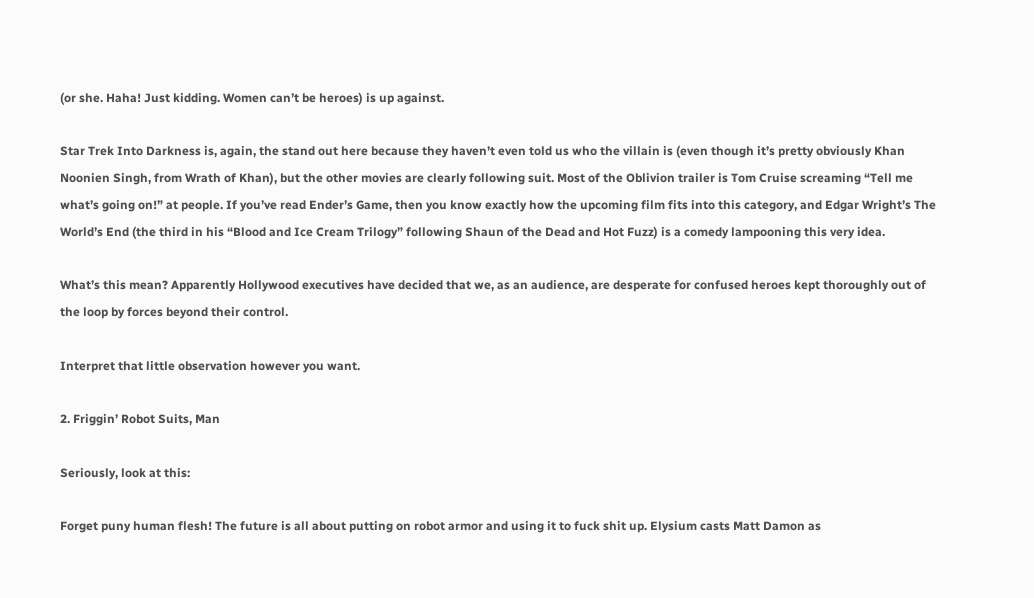(or she. Haha! Just kidding. Women can’t be heroes) is up against.

Star Trek Into Darkness is, again, the stand out here because they haven’t even told us who the villain is (even though it’s pretty obviously Khan Noonien Singh, from Wrath of Khan), but the other movies are clearly following suit. Most of the Oblivion trailer is Tom Cruise screaming “Tell me what’s going on!” at people. If you’ve read Ender’s Game, then you know exactly how the upcoming film fits into this category, and Edgar Wright’s The World’s End (the third in his “Blood and Ice Cream Trilogy” following Shaun of the Dead and Hot Fuzz) is a comedy lampooning this very idea.

What’s this mean? Apparently Hollywood executives have decided that we, as an audience, are desperate for confused heroes kept thoroughly out of the loop by forces beyond their control.

Interpret that little observation however you want.

2. Friggin’ Robot Suits, Man

Seriously, look at this:

Forget puny human flesh! The future is all about putting on robot armor and using it to fuck shit up. Elysium casts Matt Damon as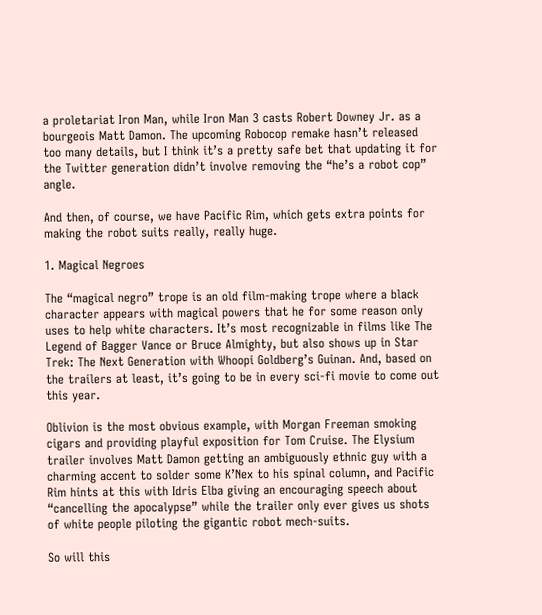a proletariat Iron Man, while Iron Man 3 casts Robert Downey Jr. as a bourgeois Matt Damon. The upcoming Robocop remake hasn’t released too many details, but I think it’s a pretty safe bet that updating it for the Twitter generation didn’t involve removing the “he’s a robot cop” angle.

And then, of course, we have Pacific Rim, which gets extra points for making the robot suits really, really huge.

1. Magical Negroes

The “magical negro” trope is an old film-making trope where a black character appears with magical powers that he for some reason only uses to help white characters. It’s most recognizable in films like The Legend of Bagger Vance or Bruce Almighty, but also shows up in Star Trek: The Next Generation with Whoopi Goldberg’s Guinan. And, based on the trailers at least, it’s going to be in every sci-fi movie to come out this year.

Oblivion is the most obvious example, with Morgan Freeman smoking cigars and providing playful exposition for Tom Cruise. The Elysium trailer involves Matt Damon getting an ambiguously ethnic guy with a charming accent to solder some K’Nex to his spinal column, and Pacific Rim hints at this with Idris Elba giving an encouraging speech about “cancelling the apocalypse” while the trailer only ever gives us shots of white people piloting the gigantic robot mech-suits.

So will this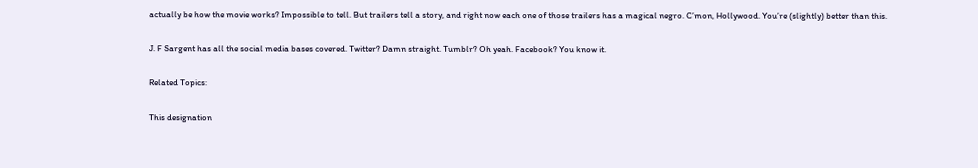actually be how the movie works? Impossible to tell. But trailers tell a story, and right now each one of those trailers has a magical negro. C’mon, Hollywood. You’re (slightly) better than this.

J. F Sargent has all the social media bases covered. Twitter? Damn straight. Tumblr? Oh yeah. Facebook? You know it.

Related Topics:

This designation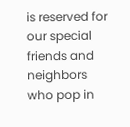is reserved for our special friends and neighbors who pop in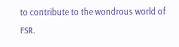to contribute to the wondrous world of FSR.